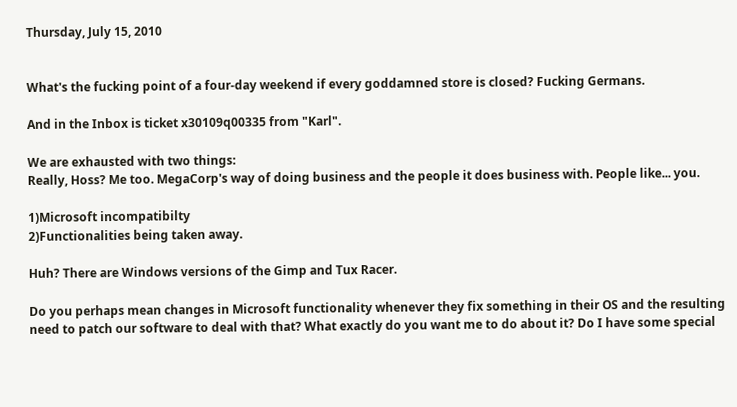Thursday, July 15, 2010


What's the fucking point of a four-day weekend if every goddamned store is closed? Fucking Germans.

And in the Inbox is ticket x30109q00335 from "Karl".

We are exhausted with two things:
Really, Hoss? Me too. MegaCorp's way of doing business and the people it does business with. People like... you.

1)Microsoft incompatibilty
2)Functionalities being taken away.

Huh? There are Windows versions of the Gimp and Tux Racer.

Do you perhaps mean changes in Microsoft functionality whenever they fix something in their OS and the resulting need to patch our software to deal with that? What exactly do you want me to do about it? Do I have some special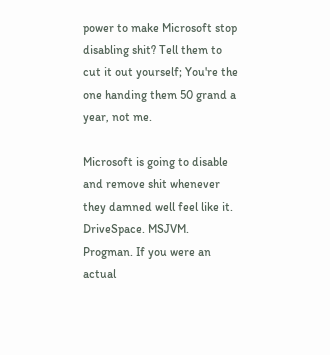power to make Microsoft stop disabling shit? Tell them to cut it out yourself; You're the one handing them 50 grand a year, not me.

Microsoft is going to disable and remove shit whenever they damned well feel like it. DriveSpace. MSJVM. Progman. If you were an actual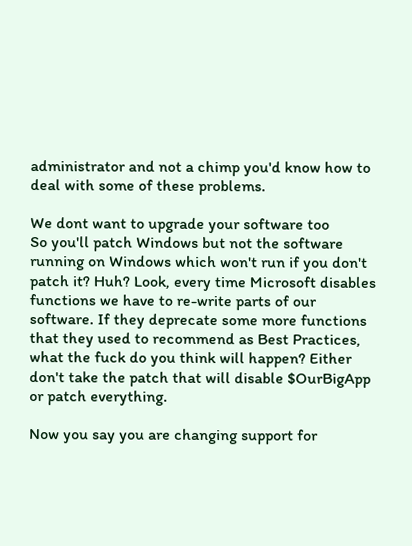administrator and not a chimp you'd know how to deal with some of these problems.

We dont want to upgrade your software too
So you'll patch Windows but not the software running on Windows which won't run if you don't patch it? Huh? Look, every time Microsoft disables functions we have to re-write parts of our software. If they deprecate some more functions that they used to recommend as Best Practices, what the fuck do you think will happen? Either don't take the patch that will disable $OurBigApp or patch everything.

Now you say you are changing support for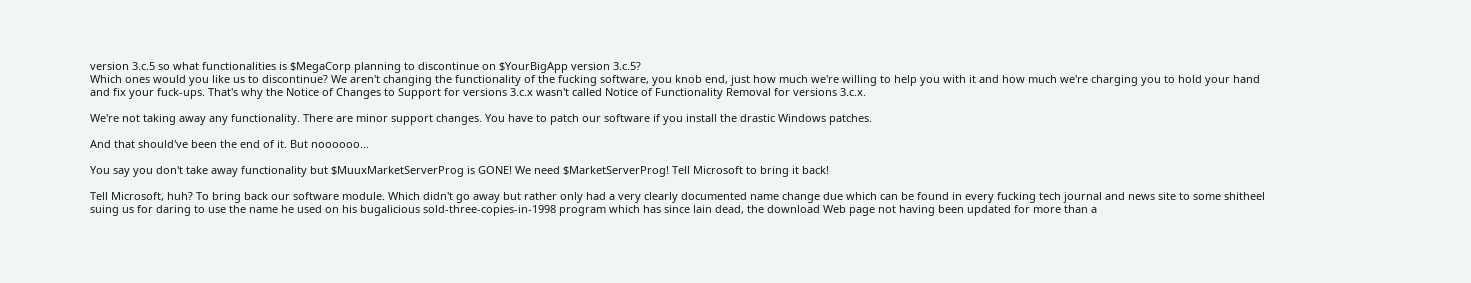version 3.c.5 so what functionalities is $MegaCorp planning to discontinue on $YourBigApp version 3.c.5?
Which ones would you like us to discontinue? We aren't changing the functionality of the fucking software, you knob end, just how much we're willing to help you with it and how much we're charging you to hold your hand and fix your fuck-ups. That's why the Notice of Changes to Support for versions 3.c.x wasn't called Notice of Functionality Removal for versions 3.c.x.

We're not taking away any functionality. There are minor support changes. You have to patch our software if you install the drastic Windows patches.

And that should've been the end of it. But noooooo...

You say you don't take away functionality but $MuuxMarketServerProg is GONE! We need $MarketServerProg! Tell Microsoft to bring it back!

Tell Microsoft, huh? To bring back our software module. Which didn't go away but rather only had a very clearly documented name change due which can be found in every fucking tech journal and news site to some shitheel suing us for daring to use the name he used on his bugalicious sold-three-copies-in-1998 program which has since lain dead, the download Web page not having been updated for more than a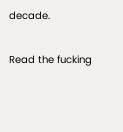decade.

Read the fucking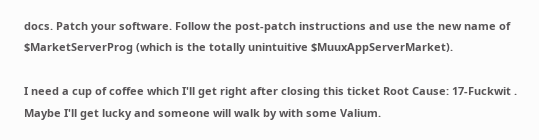docs. Patch your software. Follow the post-patch instructions and use the new name of $MarketServerProg (which is the totally unintuitive $MuuxAppServerMarket).

I need a cup of coffee which I'll get right after closing this ticket Root Cause: 17-Fuckwit . Maybe I'll get lucky and someone will walk by with some Valium.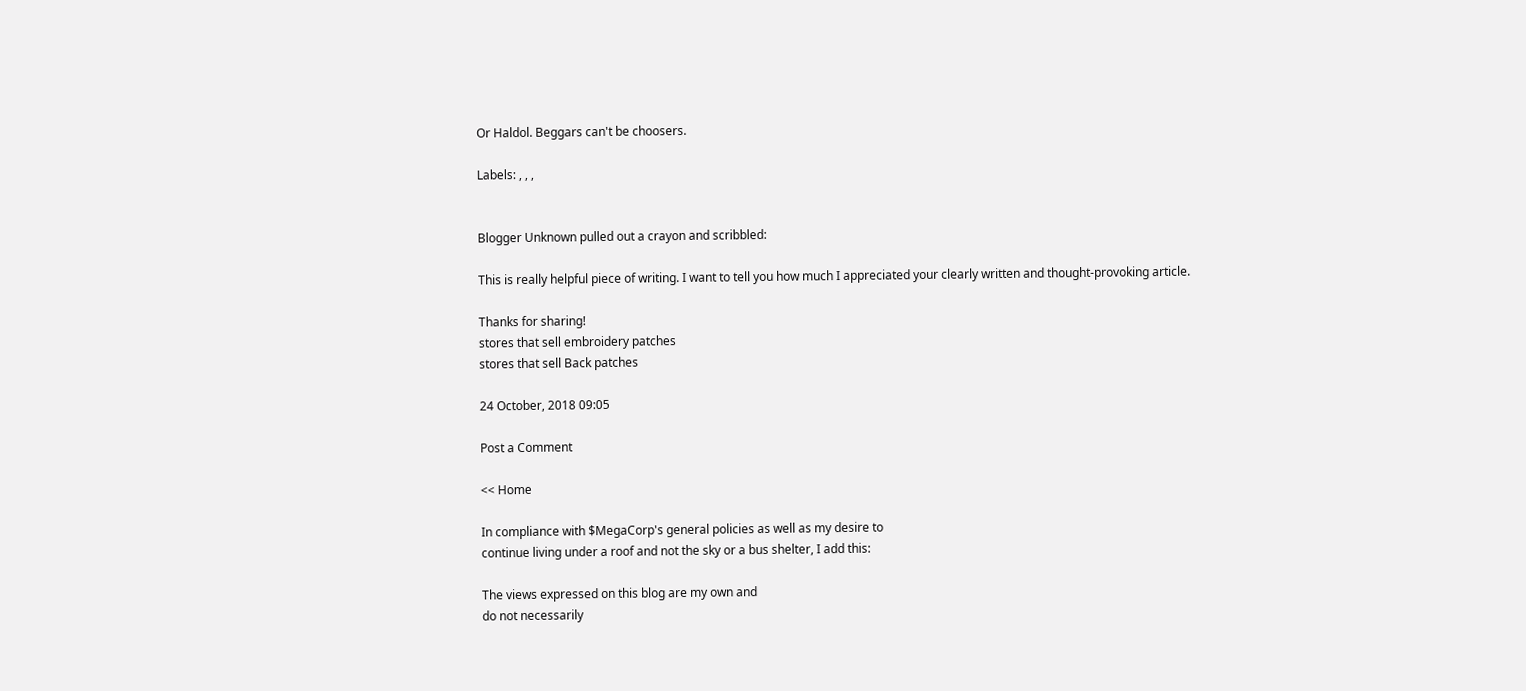Or Haldol. Beggars can't be choosers.

Labels: , , ,


Blogger Unknown pulled out a crayon and scribbled:

This is really helpful piece of writing. I want to tell you how much I appreciated your clearly written and thought-provoking article.

Thanks for sharing!
stores that sell embroidery patches
stores that sell Back patches

24 October, 2018 09:05

Post a Comment

<< Home

In compliance with $MegaCorp's general policies as well as my desire to
continue living under a roof and not the sky or a bus shelter, I add this:

The views expressed on this blog are my own and
do not necessarily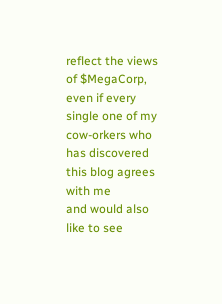reflect the views of $MegaCorp, even if every
single one of my cow-orkers who has discovered this blog agrees with me
and would also like to see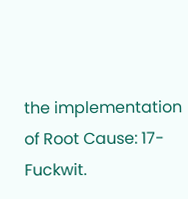the implementation of Root Cause: 17-Fuckwit.